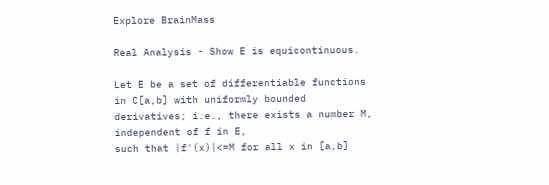Explore BrainMass

Real Analysis - Show E is equicontinuous.

Let E be a set of differentiable functions in C[a,b] with uniformly bounded derivatives; i.e., there exists a number M, independent of f in E,
such that |f'(x)|<=M for all x in [a,b]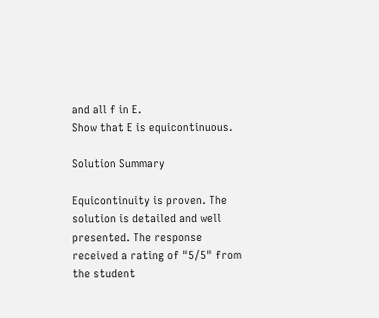and all f in E.
Show that E is equicontinuous.

Solution Summary

Equicontinuity is proven. The solution is detailed and well presented. The response received a rating of "5/5" from the student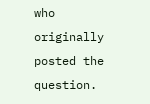who originally posted the question.